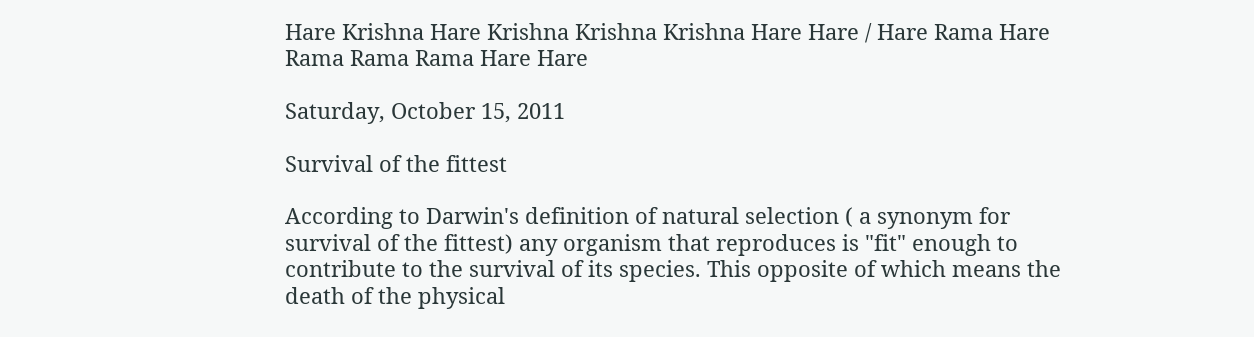Hare Krishna Hare Krishna Krishna Krishna Hare Hare / Hare Rama Hare Rama Rama Rama Hare Hare

Saturday, October 15, 2011

Survival of the fittest

According to Darwin's definition of natural selection ( a synonym for survival of the fittest) any organism that reproduces is "fit" enough to contribute to the survival of its species. This opposite of which means the death of the physical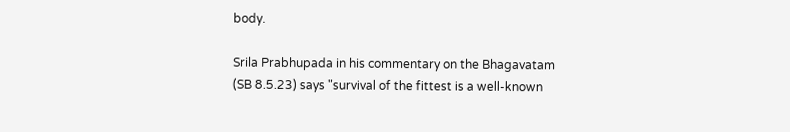body.

Srila Prabhupada in his commentary on the Bhagavatam (SB 8.5.23) says "survival of the fittest is a well-known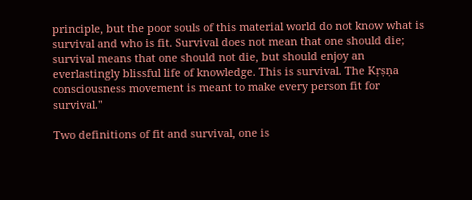principle, but the poor souls of this material world do not know what is survival and who is fit. Survival does not mean that one should die; survival means that one should not die, but should enjoy an everlastingly blissful life of knowledge. This is survival. The Kṛṣṇa consciousness movement is meant to make every person fit for survival."

Two definitions of fit and survival, one is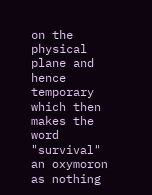on the physical plane and hence temporary which then makes the word "survival" an oxymoron as nothing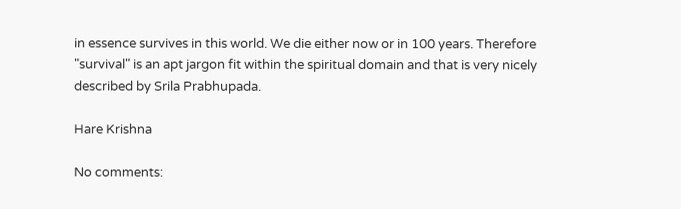in essence survives in this world. We die either now or in 100 years. Therefore "survival" is an apt jargon fit within the spiritual domain and that is very nicely described by Srila Prabhupada.

Hare Krishna

No comments: